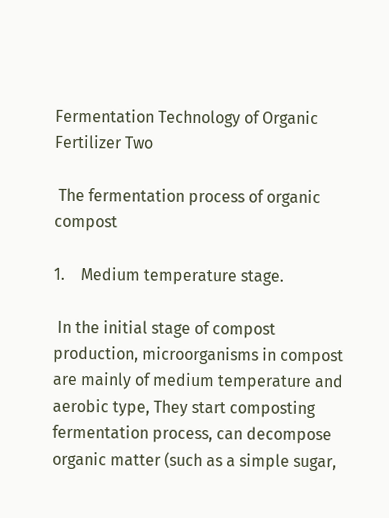Fermentation Technology of Organic Fertilizer Two

 The fermentation process of organic compost

1.    Medium temperature stage.

 In the initial stage of compost production, microorganisms in compost are mainly of medium temperature and aerobic type, They start composting fermentation process, can decompose organic matter (such as a simple sugar,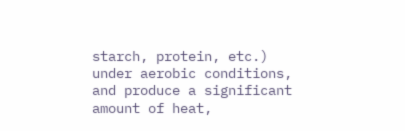starch, protein, etc.) under aerobic conditions, and produce a significant amount of heat,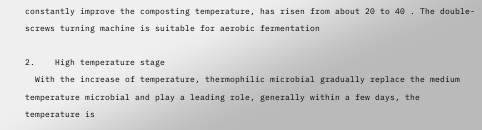constantly improve the composting temperature, has risen from about 20 to 40 . The double-screws turning machine is suitable for aerobic fermentation

2.    High temperature stage
  With the increase of temperature, thermophilic microbial gradually replace the medium temperature microbial and play a leading role, generally within a few days, the temperature is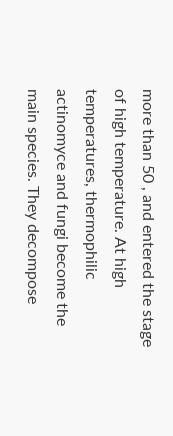more than 50 , and entered the stage of high temperature. At high temperatures, thermophilic actinomyce and fungi become the main species. They decompose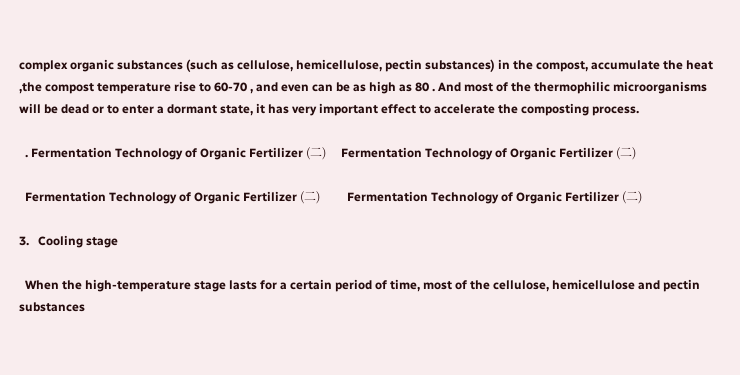complex organic substances (such as cellulose, hemicellulose, pectin substances) in the compost, accumulate the heat ,the compost temperature rise to 60-70 , and even can be as high as 80 . And most of the thermophilic microorganisms will be dead or to enter a dormant state, it has very important effect to accelerate the composting process.

  . Fermentation Technology of Organic Fertilizer (二)     Fermentation Technology of Organic Fertilizer (二)

  Fermentation Technology of Organic Fertilizer (二)         Fermentation Technology of Organic Fertilizer (二)

3.   Cooling stage

  When the high-temperature stage lasts for a certain period of time, most of the cellulose, hemicellulose and pectin substances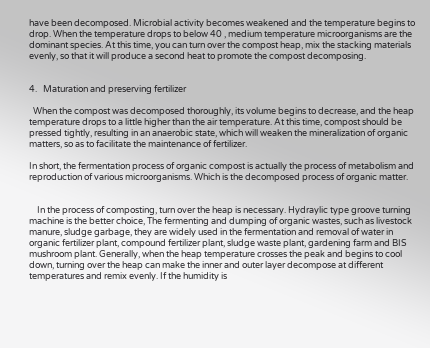have been decomposed. Microbial activity becomes weakened and the temperature begins to drop. When the temperature drops to below 40 , medium temperature microorganisms are the dominant species. At this time, you can turn over the compost heap, mix the stacking materials evenly, so that it will produce a second heat to promote the compost decomposing.


4.   Maturation and preserving fertilizer

  When the compost was decomposed thoroughly, its volume begins to decrease, and the heap temperature drops to a little higher than the air temperature. At this time, compost should be pressed tightly, resulting in an anaerobic state, which will weaken the mineralization of organic matters, so as to facilitate the maintenance of fertilizer.

In short, the fermentation process of organic compost is actually the process of metabolism and reproduction of various microorganisms. Which is the decomposed process of organic matter.


    In the process of composting, turn over the heap is necessary. Hydraylic type groove turning machine is the better choice, The fermenting and dumping of organic wastes, such as livestock manure, sludge garbage, they are widely used in the fermentation and removal of water in organic fertilizer plant, compound fertilizer plant, sludge waste plant, gardening farm and BIS mushroom plant. Generally, when the heap temperature crosses the peak and begins to cool down, turning over the heap can make the inner and outer layer decompose at different temperatures and remix evenly. If the humidity is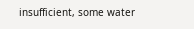insufficient, some water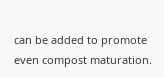can be added to promote even compost maturation.